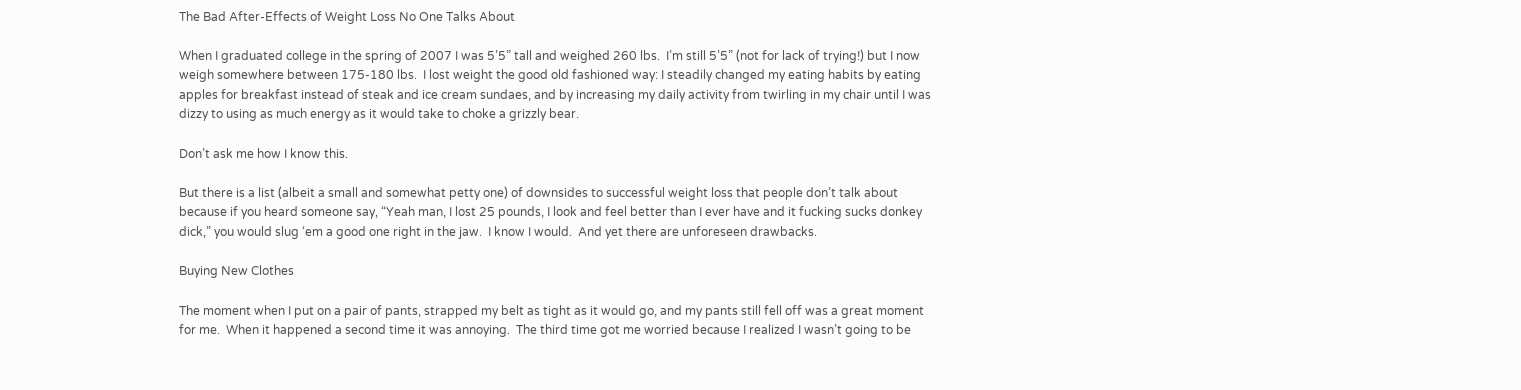The Bad After-Effects of Weight Loss No One Talks About

When I graduated college in the spring of 2007 I was 5’5” tall and weighed 260 lbs.  I’m still 5’5” (not for lack of trying!) but I now weigh somewhere between 175-180 lbs.  I lost weight the good old fashioned way: I steadily changed my eating habits by eating apples for breakfast instead of steak and ice cream sundaes, and by increasing my daily activity from twirling in my chair until I was dizzy to using as much energy as it would take to choke a grizzly bear.

Don’t ask me how I know this.

But there is a list (albeit a small and somewhat petty one) of downsides to successful weight loss that people don’t talk about because if you heard someone say, “Yeah man, I lost 25 pounds, I look and feel better than I ever have and it fucking sucks donkey dick,” you would slug ‘em a good one right in the jaw.  I know I would.  And yet there are unforeseen drawbacks.

Buying New Clothes

The moment when I put on a pair of pants, strapped my belt as tight as it would go, and my pants still fell off was a great moment for me.  When it happened a second time it was annoying.  The third time got me worried because I realized I wasn’t going to be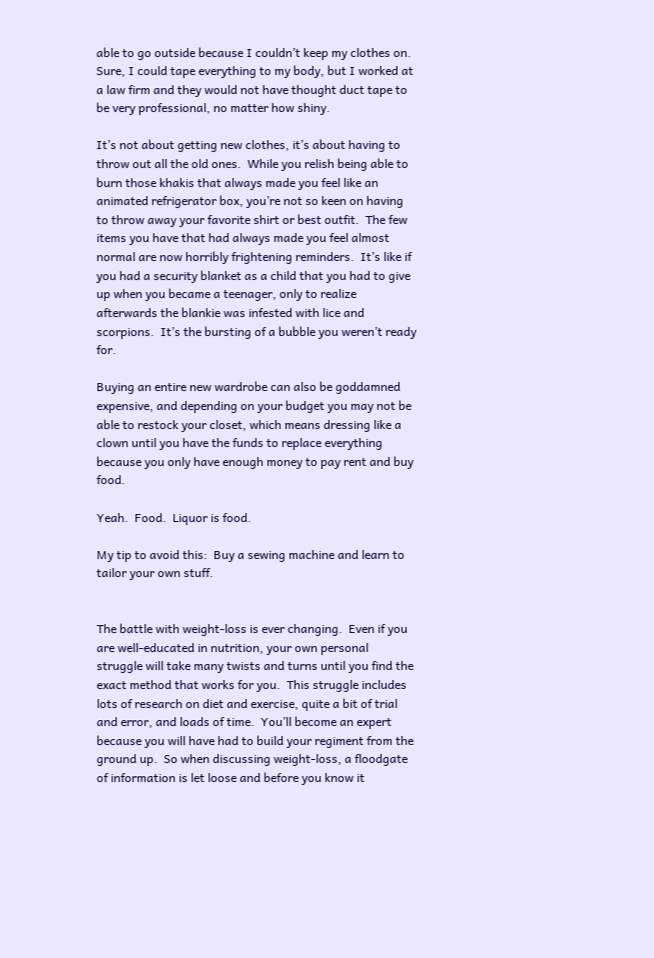able to go outside because I couldn’t keep my clothes on.  Sure, I could tape everything to my body, but I worked at a law firm and they would not have thought duct tape to be very professional, no matter how shiny.

It’s not about getting new clothes, it’s about having to throw out all the old ones.  While you relish being able to burn those khakis that always made you feel like an animated refrigerator box, you’re not so keen on having to throw away your favorite shirt or best outfit.  The few items you have that had always made you feel almost normal are now horribly frightening reminders.  It’s like if you had a security blanket as a child that you had to give up when you became a teenager, only to realize afterwards the blankie was infested with lice and scorpions.  It’s the bursting of a bubble you weren’t ready for.

Buying an entire new wardrobe can also be goddamned expensive, and depending on your budget you may not be able to restock your closet, which means dressing like a clown until you have the funds to replace everything because you only have enough money to pay rent and buy food.

Yeah.  Food.  Liquor is food.

My tip to avoid this:  Buy a sewing machine and learn to tailor your own stuff.


The battle with weight-loss is ever changing.  Even if you are well-educated in nutrition, your own personal struggle will take many twists and turns until you find the exact method that works for you.  This struggle includes lots of research on diet and exercise, quite a bit of trial and error, and loads of time.  You’ll become an expert because you will have had to build your regiment from the ground up.  So when discussing weight-loss, a floodgate of information is let loose and before you know it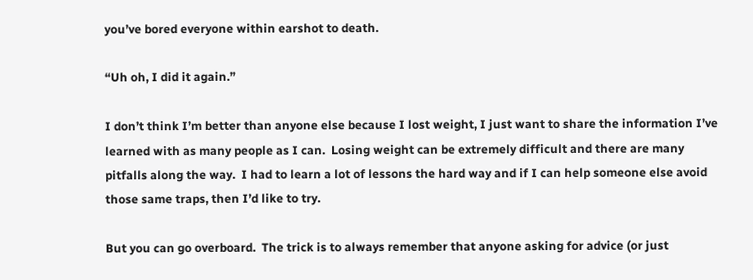you’ve bored everyone within earshot to death.

“Uh oh, I did it again.”

I don’t think I’m better than anyone else because I lost weight, I just want to share the information I’ve learned with as many people as I can.  Losing weight can be extremely difficult and there are many pitfalls along the way.  I had to learn a lot of lessons the hard way and if I can help someone else avoid those same traps, then I’d like to try.

But you can go overboard.  The trick is to always remember that anyone asking for advice (or just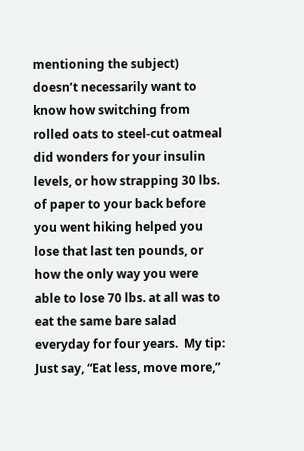mentioning the subject) doesn’t necessarily want to know how switching from rolled oats to steel-cut oatmeal did wonders for your insulin levels, or how strapping 30 lbs. of paper to your back before you went hiking helped you lose that last ten pounds, or how the only way you were able to lose 70 lbs. at all was to eat the same bare salad everyday for four years.  My tip: Just say, “Eat less, move more,”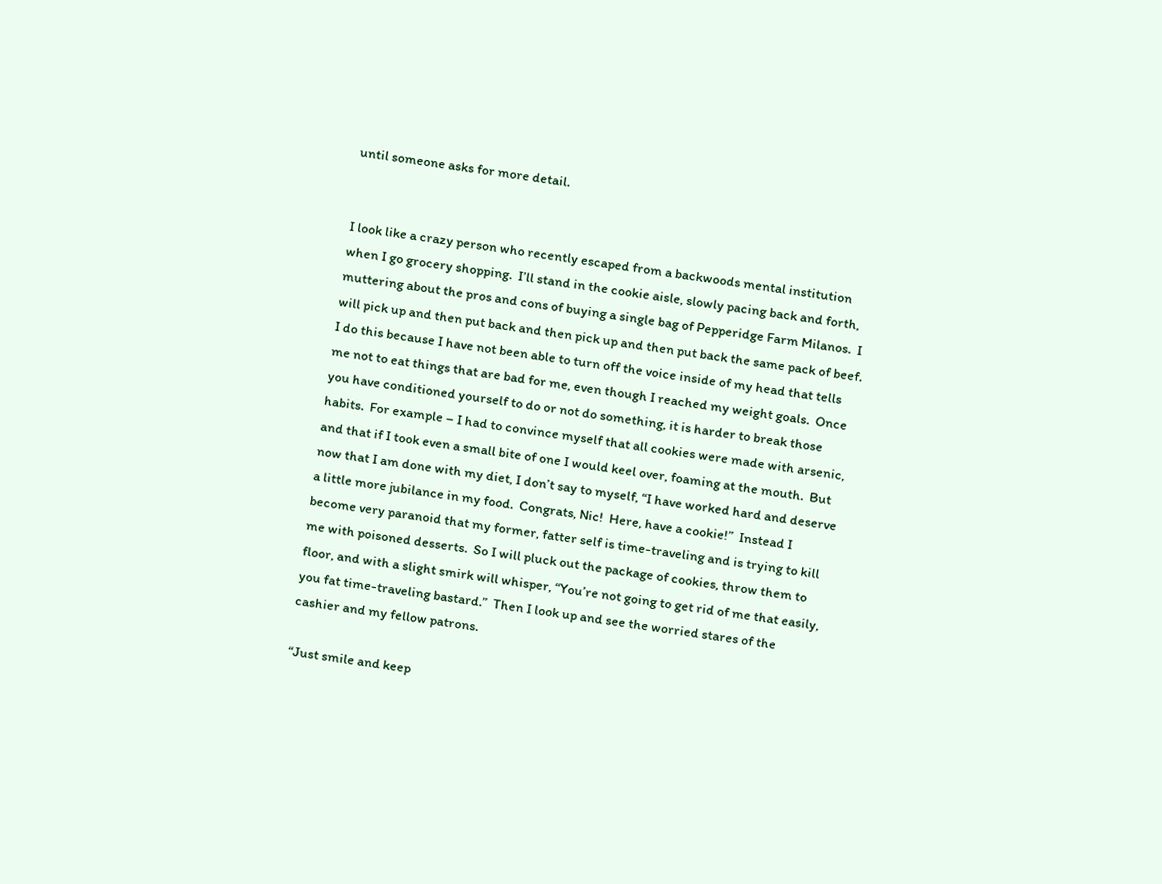until someone asks for more detail.


I look like a crazy person who recently escaped from a backwoods mental institution when I go grocery shopping.  I’ll stand in the cookie aisle, slowly pacing back and forth, muttering about the pros and cons of buying a single bag of Pepperidge Farm Milanos.  I will pick up and then put back and then pick up and then put back the same pack of beef.  I do this because I have not been able to turn off the voice inside of my head that tells me not to eat things that are bad for me, even though I reached my weight goals.  Once you have conditioned yourself to do or not do something, it is harder to break those habits.  For example – I had to convince myself that all cookies were made with arsenic, and that if I took even a small bite of one I would keel over, foaming at the mouth.  But now that I am done with my diet, I don’t say to myself, “I have worked hard and deserve a little more jubilance in my food.  Congrats, Nic!  Here, have a cookie!”  Instead I become very paranoid that my former, fatter self is time-traveling and is trying to kill me with poisoned desserts.  So I will pluck out the package of cookies, throw them to floor, and with a slight smirk will whisper, “You’re not going to get rid of me that easily, you fat time-traveling bastard.”  Then I look up and see the worried stares of the cashier and my fellow patrons.

“Just smile and keep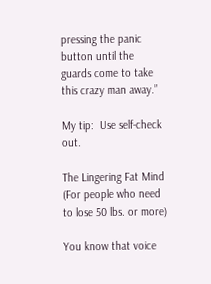pressing the panic button until the guards come to take this crazy man away.”

My tip:  Use self-check out.

The Lingering Fat Mind (For people who need to lose 50 lbs. or more)

You know that voice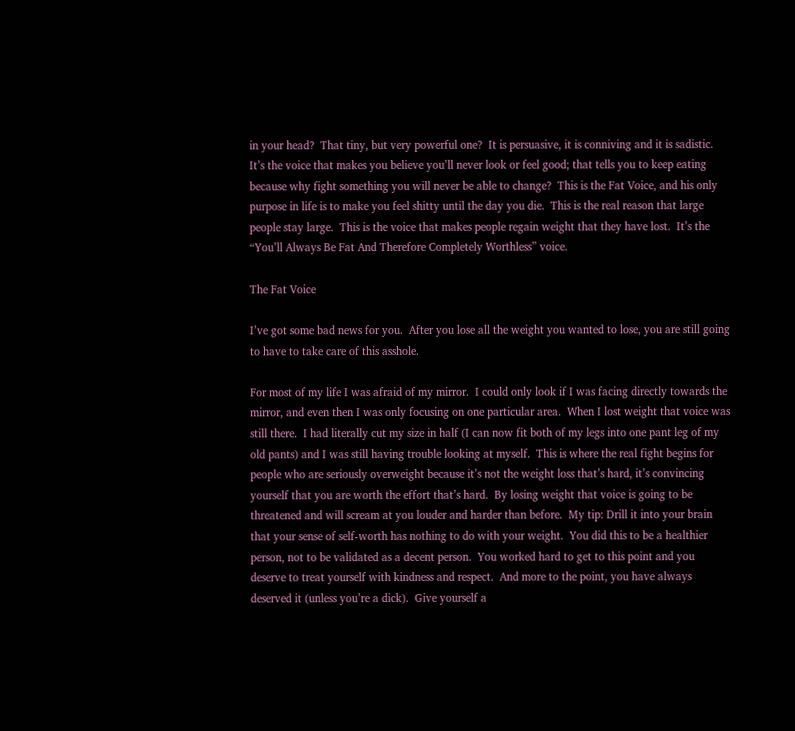in your head?  That tiny, but very powerful one?  It is persuasive, it is conniving and it is sadistic.  It’s the voice that makes you believe you’ll never look or feel good; that tells you to keep eating because why fight something you will never be able to change?  This is the Fat Voice, and his only purpose in life is to make you feel shitty until the day you die.  This is the real reason that large people stay large.  This is the voice that makes people regain weight that they have lost.  It’s the “You’ll Always Be Fat And Therefore Completely Worthless” voice.

The Fat Voice

I’ve got some bad news for you.  After you lose all the weight you wanted to lose, you are still going to have to take care of this asshole.

For most of my life I was afraid of my mirror.  I could only look if I was facing directly towards the mirror, and even then I was only focusing on one particular area.  When I lost weight that voice was still there.  I had literally cut my size in half (I can now fit both of my legs into one pant leg of my old pants) and I was still having trouble looking at myself.  This is where the real fight begins for people who are seriously overweight because it’s not the weight loss that’s hard, it’s convincing yourself that you are worth the effort that’s hard.  By losing weight that voice is going to be threatened and will scream at you louder and harder than before.  My tip: Drill it into your brain that your sense of self-worth has nothing to do with your weight.  You did this to be a healthier person, not to be validated as a decent person.  You worked hard to get to this point and you deserve to treat yourself with kindness and respect.  And more to the point, you have always deserved it (unless you’re a dick).  Give yourself a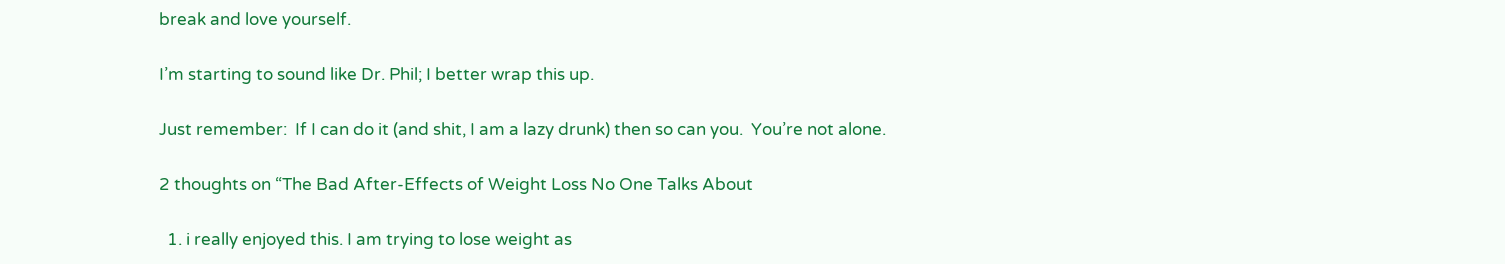break and love yourself.

I’m starting to sound like Dr. Phil; I better wrap this up.

Just remember:  If I can do it (and shit, I am a lazy drunk) then so can you.  You’re not alone.

2 thoughts on “The Bad After-Effects of Weight Loss No One Talks About

  1. i really enjoyed this. I am trying to lose weight as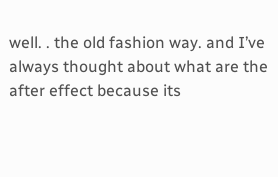well. . the old fashion way. and I’ve always thought about what are the after effect because its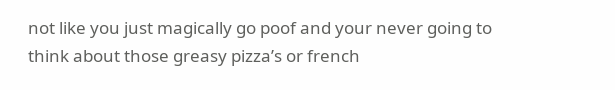not like you just magically go poof and your never going to think about those greasy pizza’s or french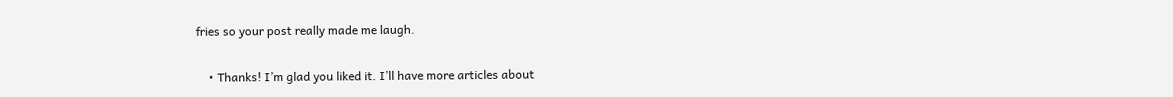fries so your post really made me laugh.

    • Thanks! I’m glad you liked it. I’ll have more articles about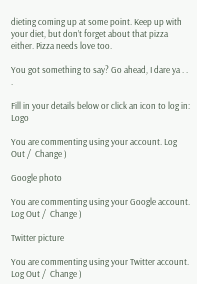dieting coming up at some point. Keep up with your diet, but don’t forget about that pizza either. Pizza needs love too.

You got something to say? Go ahead, I dare ya . . .

Fill in your details below or click an icon to log in: Logo

You are commenting using your account. Log Out /  Change )

Google photo

You are commenting using your Google account. Log Out /  Change )

Twitter picture

You are commenting using your Twitter account. Log Out /  Change )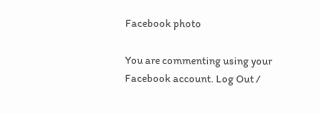Facebook photo

You are commenting using your Facebook account. Log Out /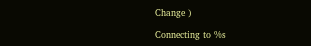Change )

Connecting to %s